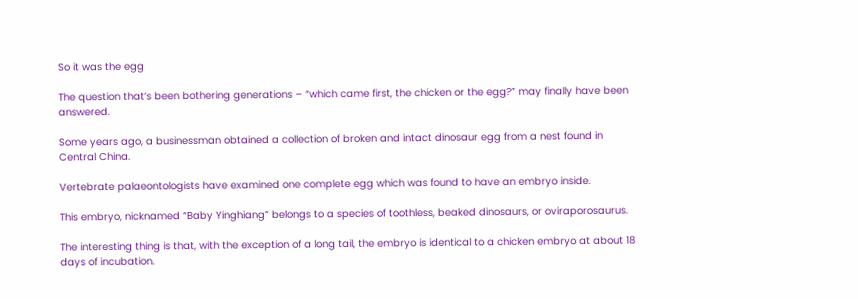So it was the egg

The question that’s been bothering generations – “which came first, the chicken or the egg?” may finally have been answered.

Some years ago, a businessman obtained a collection of broken and intact dinosaur egg from a nest found in Central China.

Vertebrate palaeontologists have examined one complete egg which was found to have an embryo inside.

This embryo, nicknamed “Baby Yinghiang” belongs to a species of toothless, beaked dinosaurs, or oviraporosaurus.

The interesting thing is that, with the exception of a long tail, the embryo is identical to a chicken embryo at about 18 days of incubation.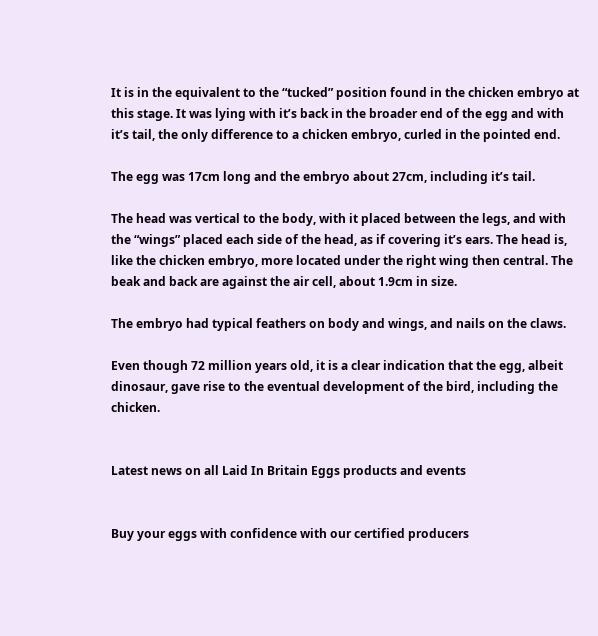It is in the equivalent to the “tucked” position found in the chicken embryo at this stage. It was lying with it’s back in the broader end of the egg and with it’s tail, the only difference to a chicken embryo, curled in the pointed end.

The egg was 17cm long and the embryo about 27cm, including it’s tail.

The head was vertical to the body, with it placed between the legs, and with the “wings” placed each side of the head, as if covering it’s ears. The head is, like the chicken embryo, more located under the right wing then central. The beak and back are against the air cell, about 1.9cm in size.

The embryo had typical feathers on body and wings, and nails on the claws.

Even though 72 million years old, it is a clear indication that the egg, albeit dinosaur, gave rise to the eventual development of the bird, including the chicken.


Latest news on all Laid In Britain Eggs products and events


Buy your eggs with confidence with our certified producers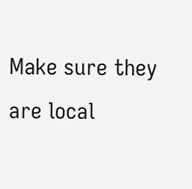Make sure they are local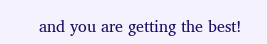and you are getting the best!